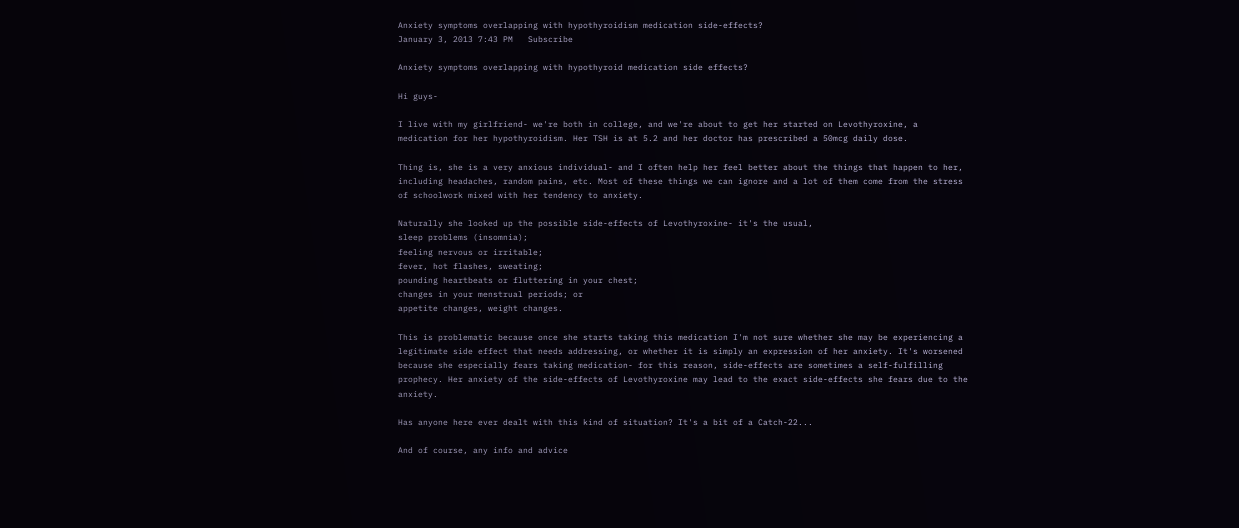Anxiety symptoms overlapping with hypothyroidism medication side-effects?
January 3, 2013 7:43 PM   Subscribe

Anxiety symptoms overlapping with hypothyroid medication side effects?

Hi guys-

I live with my girlfriend- we're both in college, and we're about to get her started on Levothyroxine, a medication for her hypothyroidism. Her TSH is at 5.2 and her doctor has prescribed a 50mcg daily dose.

Thing is, she is a very anxious individual- and I often help her feel better about the things that happen to her, including headaches, random pains, etc. Most of these things we can ignore and a lot of them come from the stress of schoolwork mixed with her tendency to anxiety.

Naturally she looked up the possible side-effects of Levothyroxine- it's the usual,
sleep problems (insomnia);
feeling nervous or irritable;
fever, hot flashes, sweating;
pounding heartbeats or fluttering in your chest;
changes in your menstrual periods; or
appetite changes, weight changes.

This is problematic because once she starts taking this medication I'm not sure whether she may be experiencing a legitimate side effect that needs addressing, or whether it is simply an expression of her anxiety. It's worsened because she especially fears taking medication- for this reason, side-effects are sometimes a self-fulfilling prophecy. Her anxiety of the side-effects of Levothyroxine may lead to the exact side-effects she fears due to the anxiety.

Has anyone here ever dealt with this kind of situation? It's a bit of a Catch-22...

And of course, any info and advice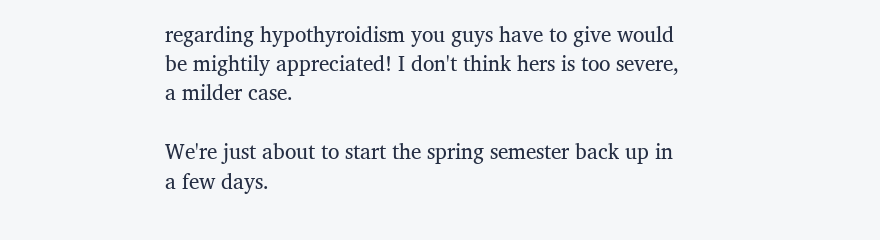regarding hypothyroidism you guys have to give would be mightily appreciated! I don't think hers is too severe, a milder case.

We're just about to start the spring semester back up in a few days.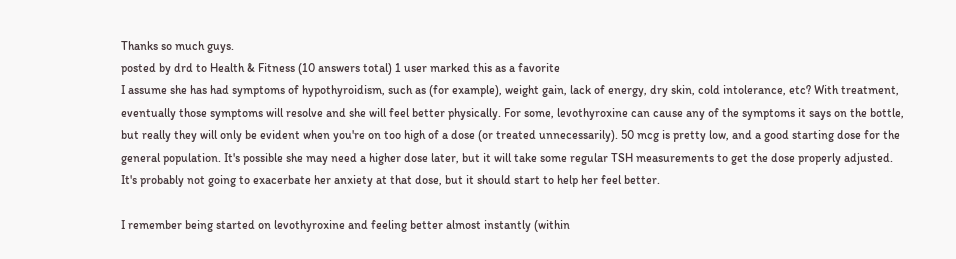Thanks so much guys.
posted by drd to Health & Fitness (10 answers total) 1 user marked this as a favorite
I assume she has had symptoms of hypothyroidism, such as (for example), weight gain, lack of energy, dry skin, cold intolerance, etc? With treatment, eventually those symptoms will resolve and she will feel better physically. For some, levothyroxine can cause any of the symptoms it says on the bottle, but really they will only be evident when you're on too high of a dose (or treated unnecessarily). 50 mcg is pretty low, and a good starting dose for the general population. It's possible she may need a higher dose later, but it will take some regular TSH measurements to get the dose properly adjusted. It's probably not going to exacerbate her anxiety at that dose, but it should start to help her feel better.

I remember being started on levothyroxine and feeling better almost instantly (within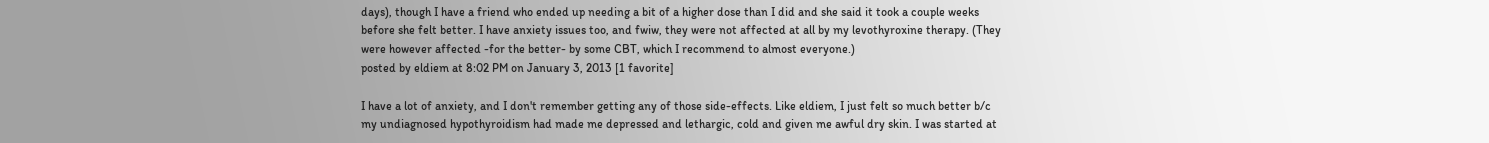days), though I have a friend who ended up needing a bit of a higher dose than I did and she said it took a couple weeks before she felt better. I have anxiety issues too, and fwiw, they were not affected at all by my levothyroxine therapy. (They were however affected -for the better- by some CBT, which I recommend to almost everyone.)
posted by eldiem at 8:02 PM on January 3, 2013 [1 favorite]

I have a lot of anxiety, and I don't remember getting any of those side-effects. Like eldiem, I just felt so much better b/c my undiagnosed hypothyroidism had made me depressed and lethargic, cold and given me awful dry skin. I was started at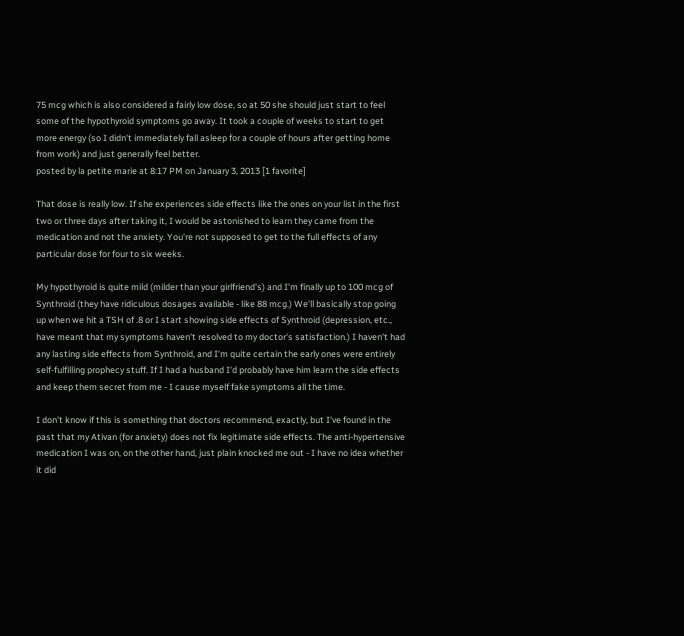75 mcg which is also considered a fairly low dose, so at 50 she should just start to feel some of the hypothyroid symptoms go away. It took a couple of weeks to start to get more energy (so I didn't immediately fall asleep for a couple of hours after getting home from work) and just generally feel better.
posted by la petite marie at 8:17 PM on January 3, 2013 [1 favorite]

That dose is really low. If she experiences side effects like the ones on your list in the first two or three days after taking it, I would be astonished to learn they came from the medication and not the anxiety. You're not supposed to get to the full effects of any particular dose for four to six weeks.

My hypothyroid is quite mild (milder than your girlfriend's) and I'm finally up to 100 mcg of Synthroid (they have ridiculous dosages available - like 88 mcg.) We'll basically stop going up when we hit a TSH of .8 or I start showing side effects of Synthroid (depression, etc., have meant that my symptoms haven't resolved to my doctor's satisfaction.) I haven't had any lasting side effects from Synthroid, and I'm quite certain the early ones were entirely self-fulfilling prophecy stuff. If I had a husband I'd probably have him learn the side effects and keep them secret from me - I cause myself fake symptoms all the time.

I don't know if this is something that doctors recommend, exactly, but I've found in the past that my Ativan (for anxiety) does not fix legitimate side effects. The anti-hypertensive medication I was on, on the other hand, just plain knocked me out - I have no idea whether it did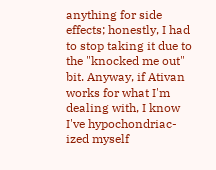anything for side effects; honestly, I had to stop taking it due to the "knocked me out" bit. Anyway, if Ativan works for what I'm dealing with, I know I've hypochondriac-ized myself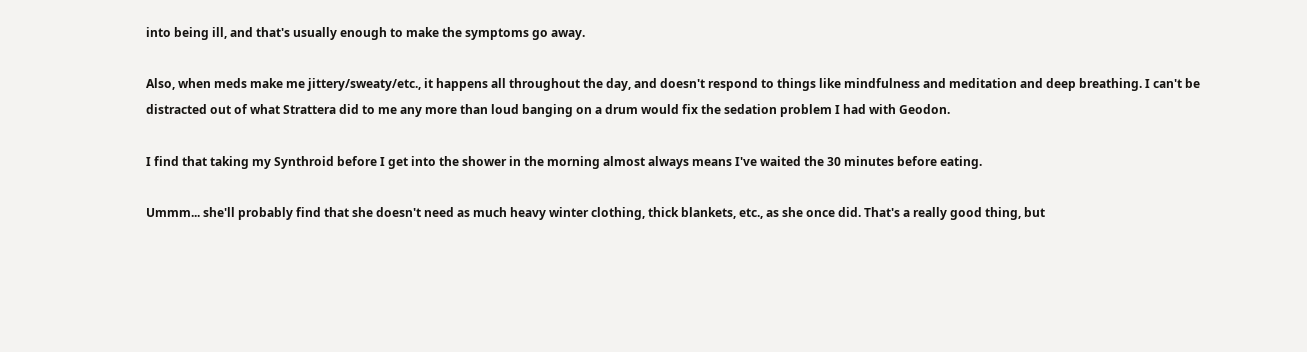into being ill, and that's usually enough to make the symptoms go away.

Also, when meds make me jittery/sweaty/etc., it happens all throughout the day, and doesn't respond to things like mindfulness and meditation and deep breathing. I can't be distracted out of what Strattera did to me any more than loud banging on a drum would fix the sedation problem I had with Geodon.

I find that taking my Synthroid before I get into the shower in the morning almost always means I've waited the 30 minutes before eating.

Ummm... she'll probably find that she doesn't need as much heavy winter clothing, thick blankets, etc., as she once did. That's a really good thing, but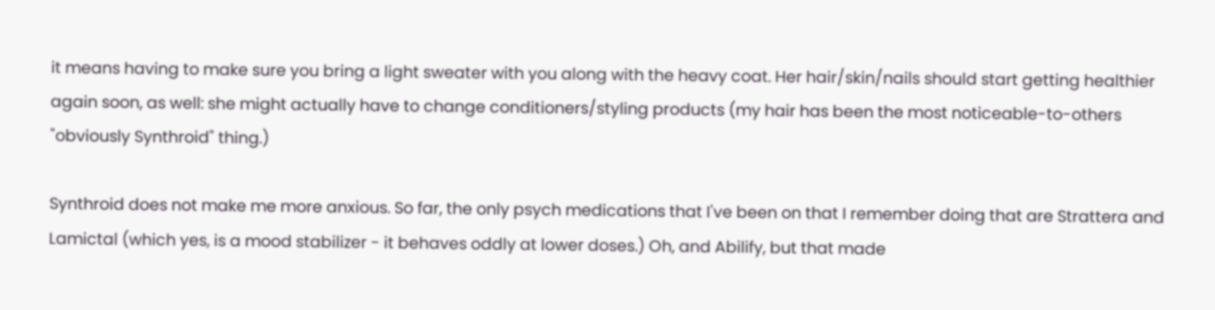it means having to make sure you bring a light sweater with you along with the heavy coat. Her hair/skin/nails should start getting healthier again soon, as well: she might actually have to change conditioners/styling products (my hair has been the most noticeable-to-others "obviously Synthroid" thing.)

Synthroid does not make me more anxious. So far, the only psych medications that I've been on that I remember doing that are Strattera and Lamictal (which yes, is a mood stabilizer - it behaves oddly at lower doses.) Oh, and Abilify, but that made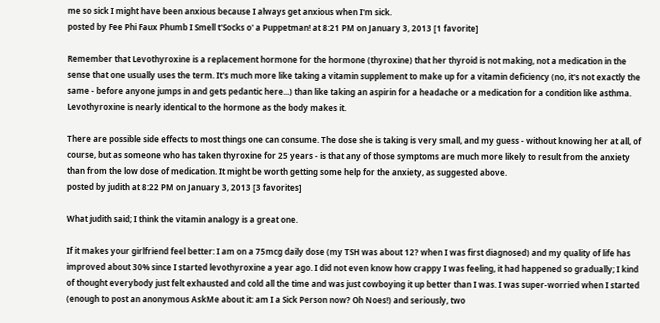me so sick I might have been anxious because I always get anxious when I'm sick.
posted by Fee Phi Faux Phumb I Smell t'Socks o' a Puppetman! at 8:21 PM on January 3, 2013 [1 favorite]

Remember that Levothyroxine is a replacement hormone for the hormone (thyroxine) that her thyroid is not making, not a medication in the sense that one usually uses the term. It's much more like taking a vitamin supplement to make up for a vitamin deficiency (no, it's not exactly the same - before anyone jumps in and gets pedantic here...) than like taking an aspirin for a headache or a medication for a condition like asthma. Levothyroxine is nearly identical to the hormone as the body makes it.

There are possible side effects to most things one can consume. The dose she is taking is very small, and my guess - without knowing her at all, of course, but as someone who has taken thyroxine for 25 years - is that any of those symptoms are much more likely to result from the anxiety than from the low dose of medication. It might be worth getting some help for the anxiety, as suggested above.
posted by judith at 8:22 PM on January 3, 2013 [3 favorites]

What judith said; I think the vitamin analogy is a great one.

If it makes your girlfriend feel better: I am on a 75mcg daily dose (my TSH was about 12? when I was first diagnosed) and my quality of life has improved about 30% since I started levothyroxine a year ago. I did not even know how crappy I was feeling, it had happened so gradually; I kind of thought everybody just felt exhausted and cold all the time and was just cowboying it up better than I was. I was super-worried when I started (enough to post an anonymous AskMe about it: am I a Sick Person now? Oh Noes!) and seriously, two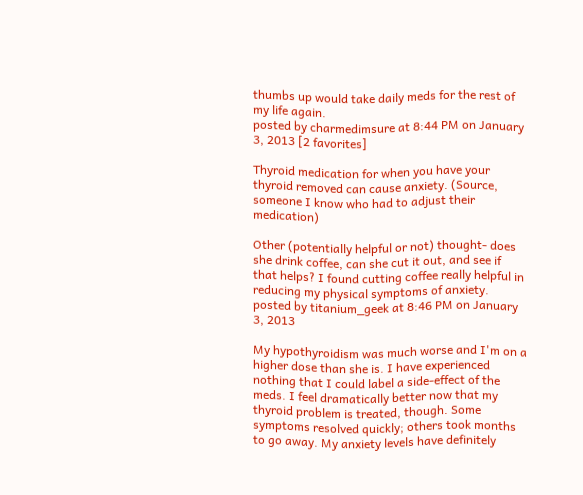thumbs up would take daily meds for the rest of my life again.
posted by charmedimsure at 8:44 PM on January 3, 2013 [2 favorites]

Thyroid medication for when you have your thyroid removed can cause anxiety. (Source, someone I know who had to adjust their medication)

Other (potentially helpful or not) thought- does she drink coffee, can she cut it out, and see if that helps? I found cutting coffee really helpful in reducing my physical symptoms of anxiety.
posted by titanium_geek at 8:46 PM on January 3, 2013

My hypothyroidism was much worse and I'm on a higher dose than she is. I have experienced nothing that I could label a side-effect of the meds. I feel dramatically better now that my thyroid problem is treated, though. Some symptoms resolved quickly; others took months to go away. My anxiety levels have definitely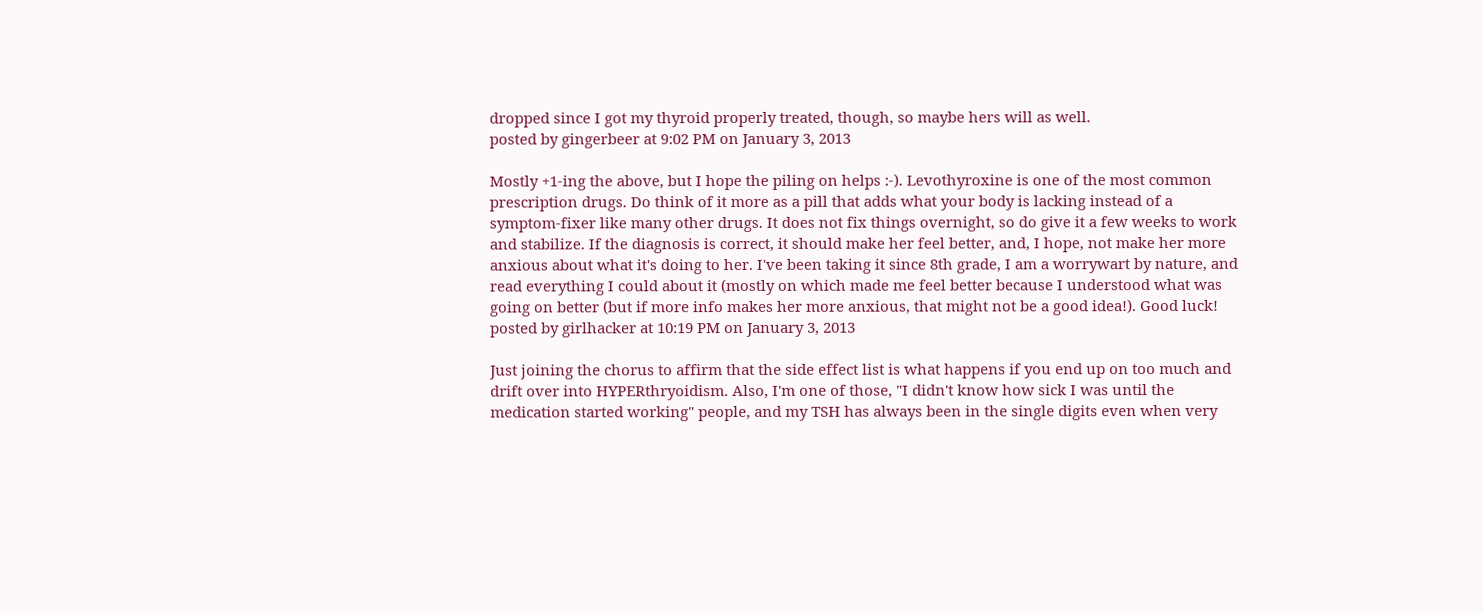dropped since I got my thyroid properly treated, though, so maybe hers will as well.
posted by gingerbeer at 9:02 PM on January 3, 2013

Mostly +1-ing the above, but I hope the piling on helps :-). Levothyroxine is one of the most common prescription drugs. Do think of it more as a pill that adds what your body is lacking instead of a symptom-fixer like many other drugs. It does not fix things overnight, so do give it a few weeks to work and stabilize. If the diagnosis is correct, it should make her feel better, and, I hope, not make her more anxious about what it's doing to her. I've been taking it since 8th grade, I am a worrywart by nature, and read everything I could about it (mostly on which made me feel better because I understood what was going on better (but if more info makes her more anxious, that might not be a good idea!). Good luck!
posted by girlhacker at 10:19 PM on January 3, 2013

Just joining the chorus to affirm that the side effect list is what happens if you end up on too much and drift over into HYPERthryoidism. Also, I'm one of those, "I didn't know how sick I was until the medication started working" people, and my TSH has always been in the single digits even when very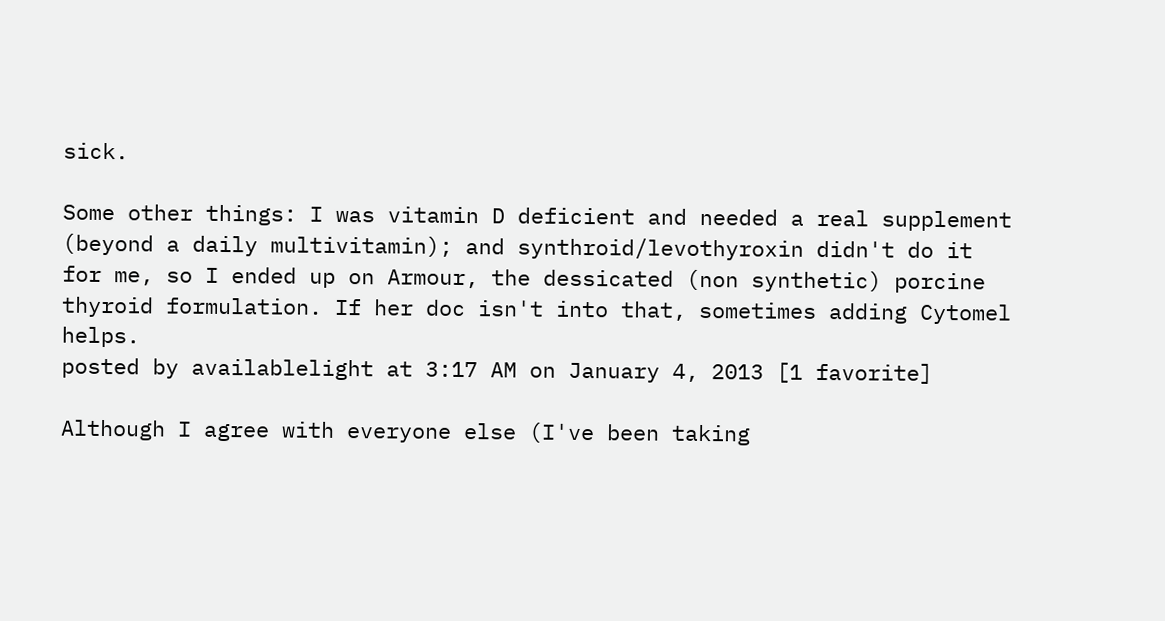sick.

Some other things: I was vitamin D deficient and needed a real supplement (beyond a daily multivitamin); and synthroid/levothyroxin didn't do it for me, so I ended up on Armour, the dessicated (non synthetic) porcine thyroid formulation. If her doc isn't into that, sometimes adding Cytomel helps.
posted by availablelight at 3:17 AM on January 4, 2013 [1 favorite]

Although I agree with everyone else (I've been taking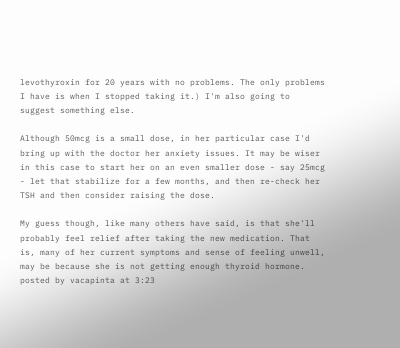levothyroxin for 20 years with no problems. The only problems I have is when I stopped taking it.) I'm also going to suggest something else.

Although 50mcg is a small dose, in her particular case I'd bring up with the doctor her anxiety issues. It may be wiser in this case to start her on an even smaller dose - say 25mcg - let that stabilize for a few months, and then re-check her TSH and then consider raising the dose.

My guess though, like many others have said, is that she'll probably feel relief after taking the new medication. That is, many of her current symptoms and sense of feeling unwell, may be because she is not getting enough thyroid hormone.
posted by vacapinta at 3:23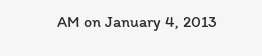AM on January 4, 2013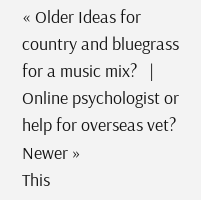« Older Ideas for country and bluegrass for a music mix?   |   Online psychologist or help for overseas vet? Newer »
This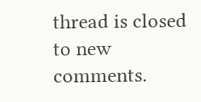thread is closed to new comments.